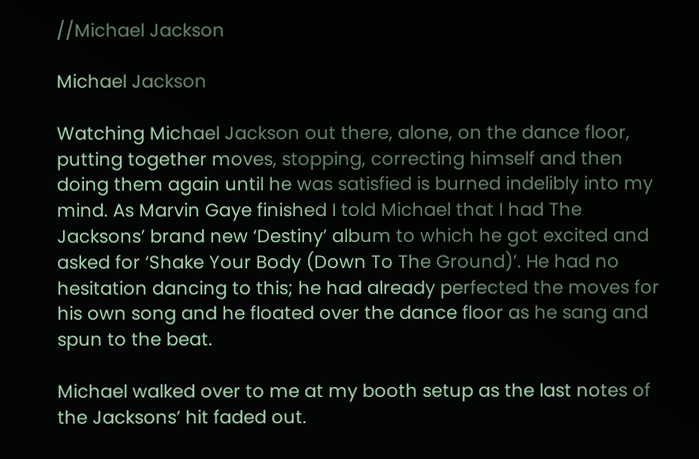//Michael Jackson

Michael Jackson

Watching Michael Jackson out there, alone, on the dance floor, putting together moves, stopping, correcting himself and then doing them again until he was satisfied is burned indelibly into my mind. As Marvin Gaye finished I told Michael that I had The Jacksons’ brand new ‘Destiny’ album to which he got excited and asked for ‘Shake Your Body (Down To The Ground)’. He had no hesitation dancing to this; he had already perfected the moves for his own song and he floated over the dance floor as he sang and spun to the beat.

Michael walked over to me at my booth setup as the last notes of the Jacksons’ hit faded out.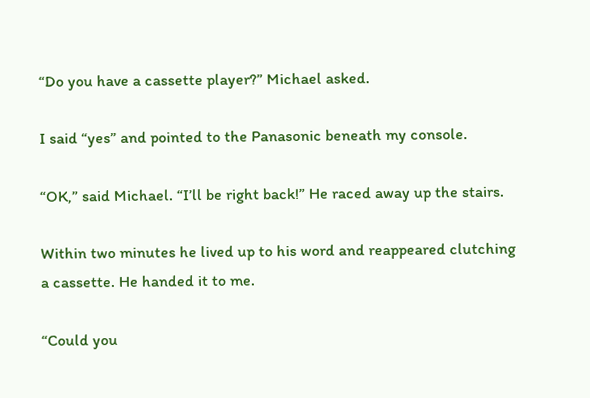“Do you have a cassette player?” Michael asked.

I said “yes” and pointed to the Panasonic beneath my console.

“OK,” said Michael. “I’ll be right back!” He raced away up the stairs.

Within two minutes he lived up to his word and reappeared clutching a cassette. He handed it to me.

“Could you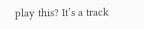play this? It’s a track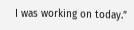I was working on today.”